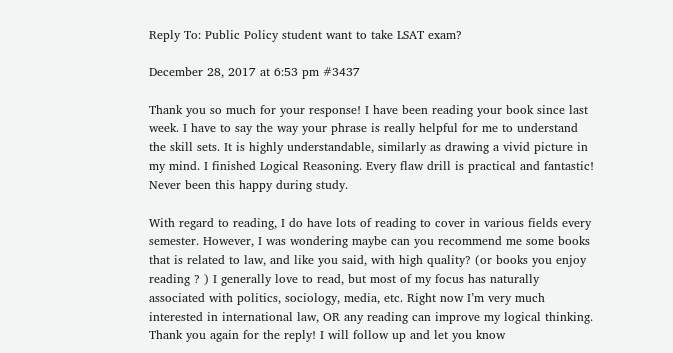Reply To: Public Policy student want to take LSAT exam?

December 28, 2017 at 6:53 pm #3437

Thank you so much for your response! I have been reading your book since last week. I have to say the way your phrase is really helpful for me to understand the skill sets. It is highly understandable, similarly as drawing a vivid picture in my mind. I finished Logical Reasoning. Every flaw drill is practical and fantastic! Never been this happy during study.

With regard to reading, I do have lots of reading to cover in various fields every semester. However, I was wondering maybe can you recommend me some books that is related to law, and like you said, with high quality? (or books you enjoy reading ? ) I generally love to read, but most of my focus has naturally associated with politics, sociology, media, etc. Right now I’m very much interested in international law, OR any reading can improve my logical thinking. Thank you again for the reply! I will follow up and let you know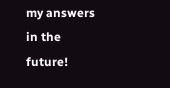my answers in the future!